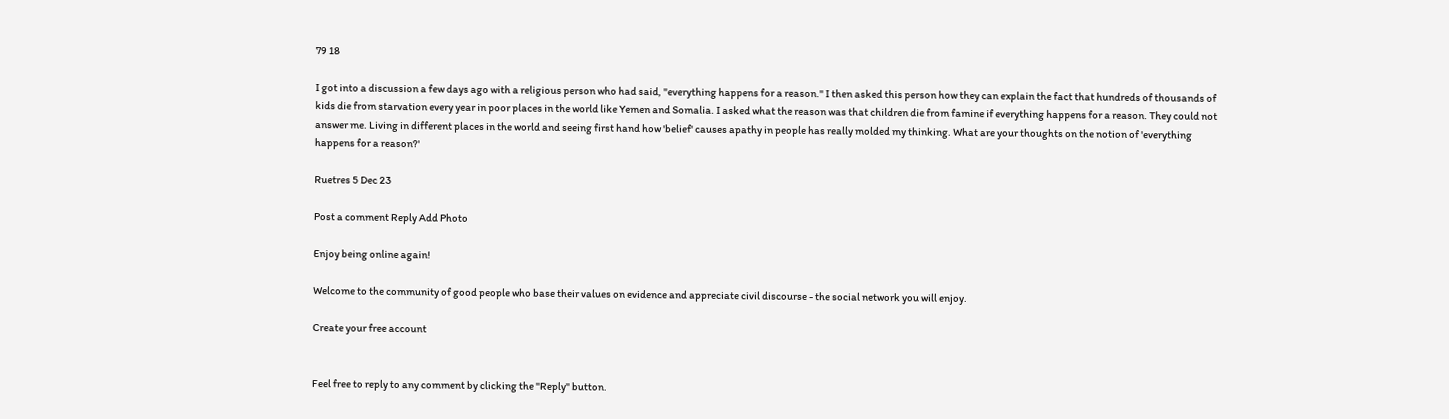79 18

I got into a discussion a few days ago with a religious person who had said, "everything happens for a reason." I then asked this person how they can explain the fact that hundreds of thousands of kids die from starvation every year in poor places in the world like Yemen and Somalia. I asked what the reason was that children die from famine if everything happens for a reason. They could not answer me. Living in different places in the world and seeing first hand how 'belief' causes apathy in people has really molded my thinking. What are your thoughts on the notion of 'everything happens for a reason?'

Ruetres 5 Dec 23

Post a comment Reply Add Photo

Enjoy being online again!

Welcome to the community of good people who base their values on evidence and appreciate civil discourse - the social network you will enjoy.

Create your free account


Feel free to reply to any comment by clicking the "Reply" button.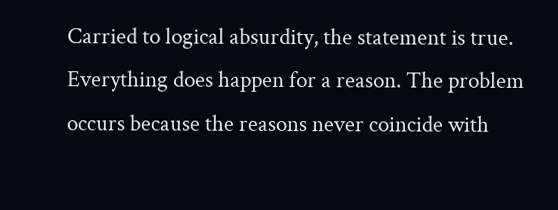Carried to logical absurdity, the statement is true. Everything does happen for a reason. The problem occurs because the reasons never coincide with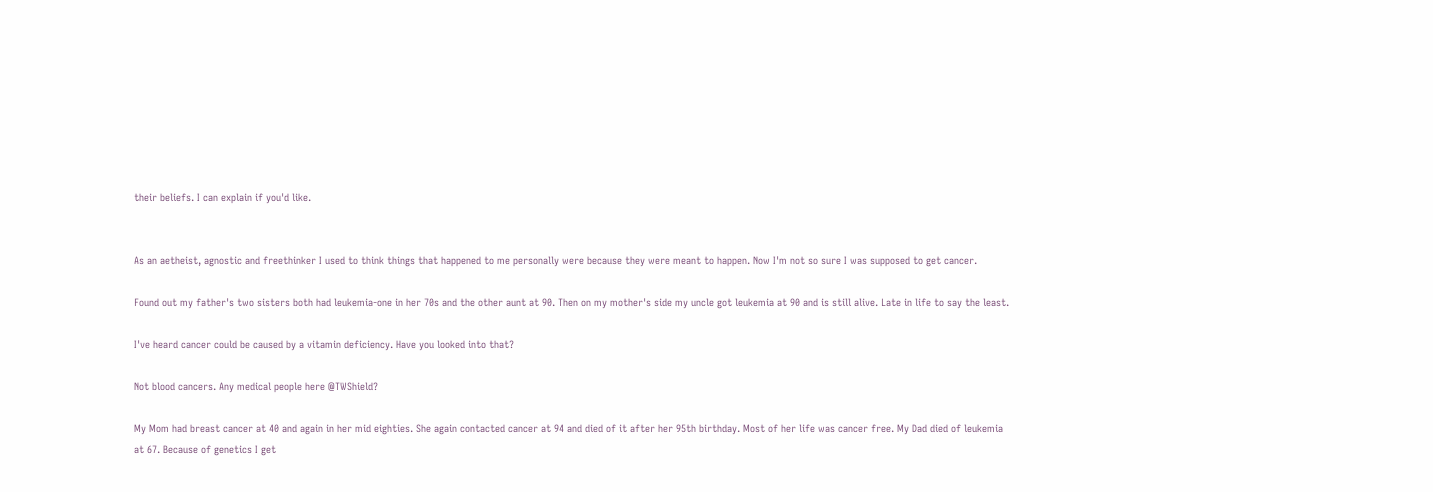their beliefs. I can explain if you'd like.


As an aetheist, agnostic and freethinker I used to think things that happened to me personally were because they were meant to happen. Now I'm not so sure I was supposed to get cancer.

Found out my father's two sisters both had leukemia-one in her 70s and the other aunt at 90. Then on my mother's side my uncle got leukemia at 90 and is still alive. Late in life to say the least.

I've heard cancer could be caused by a vitamin deficiency. Have you looked into that?

Not blood cancers. Any medical people here @TWShield?

My Mom had breast cancer at 40 and again in her mid eighties. She again contacted cancer at 94 and died of it after her 95th birthday. Most of her life was cancer free. My Dad died of leukemia at 67. Because of genetics I get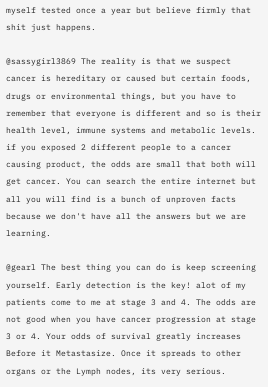myself tested once a year but believe firmly that shit just happens.

@sassygirl3869 The reality is that we suspect cancer is hereditary or caused but certain foods, drugs or environmental things, but you have to remember that everyone is different and so is their health level, immune systems and metabolic levels. if you exposed 2 different people to a cancer causing product, the odds are small that both will get cancer. You can search the entire internet but all you will find is a bunch of unproven facts because we don't have all the answers but we are learning.

@gearl The best thing you can do is keep screening yourself. Early detection is the key! alot of my patients come to me at stage 3 and 4. The odds are not good when you have cancer progression at stage 3 or 4. Your odds of survival greatly increases Before it Metastasize. Once it spreads to other organs or the Lymph nodes, its very serious.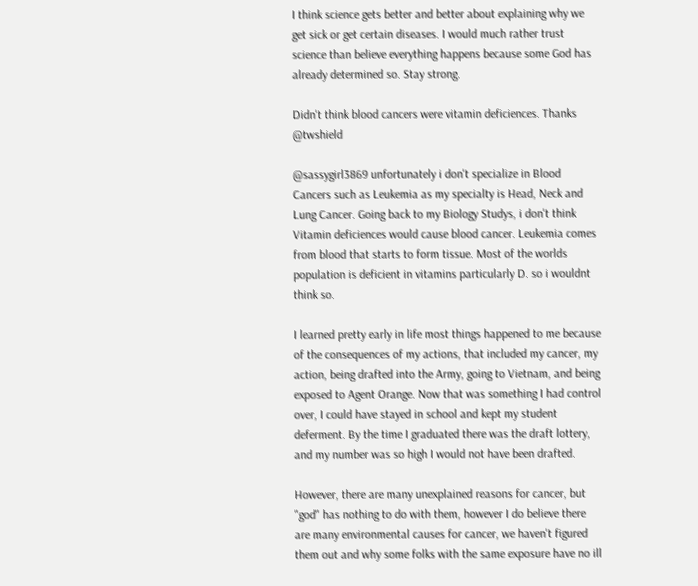I think science gets better and better about explaining why we get sick or get certain diseases. I would much rather trust science than believe everything happens because some God has already determined so. Stay strong.

Didn't think blood cancers were vitamin deficiences. Thanks @twshield

@sassygirl3869 unfortunately i don't specialize in Blood Cancers such as Leukemia as my specialty is Head, Neck and Lung Cancer. Going back to my Biology Studys, i don't think Vitamin deficiences would cause blood cancer. Leukemia comes from blood that starts to form tissue. Most of the worlds population is deficient in vitamins particularly D. so i wouldnt think so.

I learned pretty early in life most things happened to me because of the consequences of my actions, that included my cancer, my action, being drafted into the Army, going to Vietnam, and being exposed to Agent Orange. Now that was something I had control over, I could have stayed in school and kept my student deferment. By the time I graduated there was the draft lottery, and my number was so high I would not have been drafted.

However, there are many unexplained reasons for cancer, but "god" has nothing to do with them, however I do believe there are many environmental causes for cancer, we haven't figured them out and why some folks with the same exposure have no ill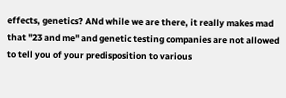effects, genetics? ANd while we are there, it really makes mad that "23 and me" and genetic testing companies are not allowed to tell you of your predisposition to various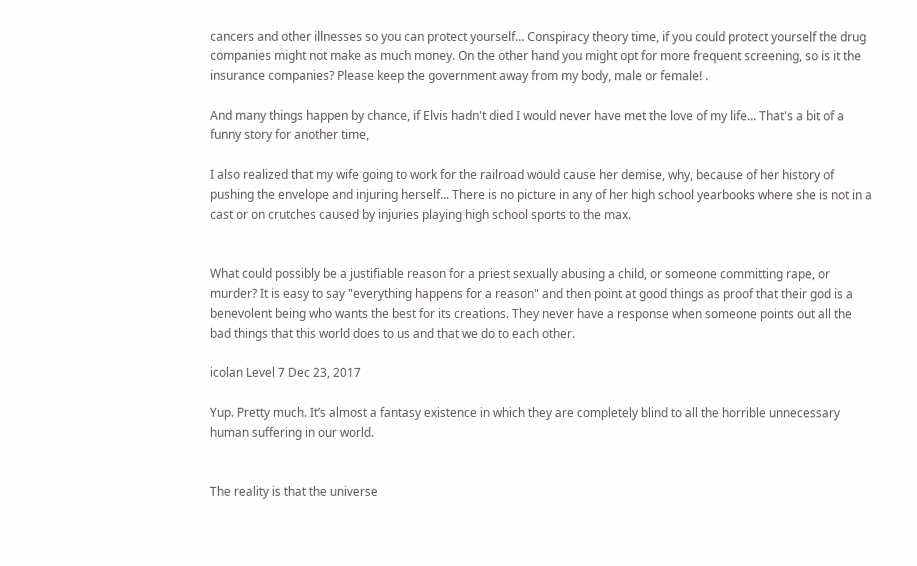cancers and other illnesses so you can protect yourself... Conspiracy theory time, if you could protect yourself the drug companies might not make as much money. On the other hand you might opt for more frequent screening, so is it the insurance companies? Please keep the government away from my body, male or female! .

And many things happen by chance, if Elvis hadn't died I would never have met the love of my life... That's a bit of a funny story for another time,

I also realized that my wife going to work for the railroad would cause her demise, why, because of her history of pushing the envelope and injuring herself... There is no picture in any of her high school yearbooks where she is not in a cast or on crutches caused by injuries playing high school sports to the max.


What could possibly be a justifiable reason for a priest sexually abusing a child, or someone committing rape, or murder? It is easy to say "everything happens for a reason" and then point at good things as proof that their god is a benevolent being who wants the best for its creations. They never have a response when someone points out all the bad things that this world does to us and that we do to each other.

icolan Level 7 Dec 23, 2017

Yup. Pretty much. It’s almost a fantasy existence in which they are completely blind to all the horrible unnecessary human suffering in our world.


The reality is that the universe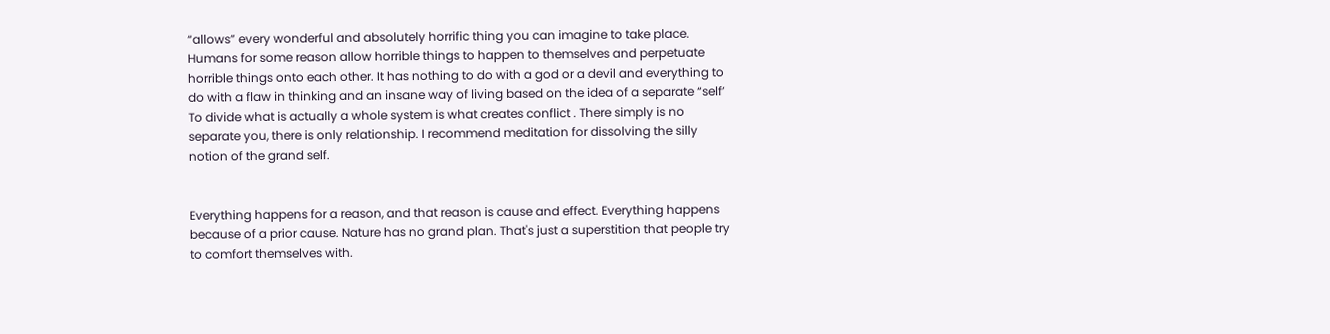“allows” every wonderful and absolutely horrific thing you can imagine to take place. Humans for some reason allow horrible things to happen to themselves and perpetuate horrible things onto each other. It has nothing to do with a god or a devil and everything to do with a flaw in thinking and an insane way of living based on the idea of a separate “self’ To divide what is actually a whole system is what creates conflict . There simply is no separate you, there is only relationship. I recommend meditation for dissolving the silly notion of the grand self.


Everything happens for a reason, and that reason is cause and effect. Everything happens because of a prior cause. Nature has no grand plan. That's just a superstition that people try to comfort themselves with.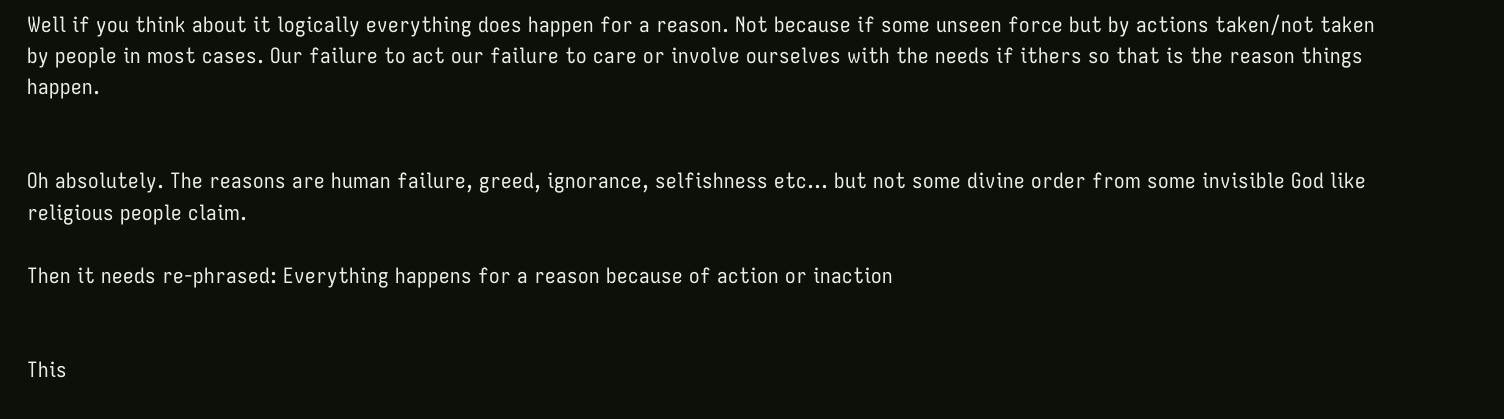Well if you think about it logically everything does happen for a reason. Not because if some unseen force but by actions taken/not taken by people in most cases. Our failure to act our failure to care or involve ourselves with the needs if ithers so that is the reason things happen.


Oh absolutely. The reasons are human failure, greed, ignorance, selfishness etc... but not some divine order from some invisible God like religious people claim.

Then it needs re-phrased: Everything happens for a reason because of action or inaction


This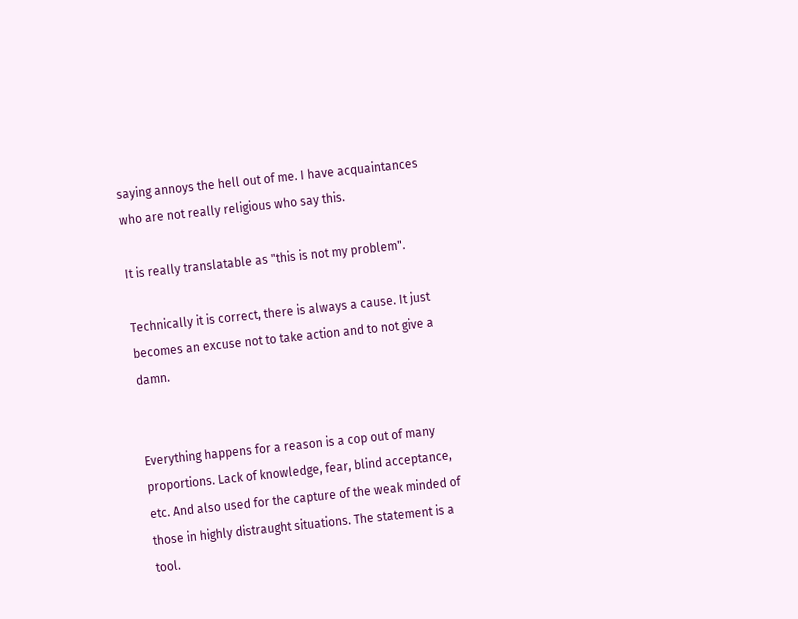saying annoys the hell out of me. I have acquaintances who are not really religious who say this.

It is really translatable as "this is not my problem".

Technically it is correct, there is always a cause. It just becomes an excuse not to take action and to not give a damn.


Everything happens for a reason is a cop out of many proportions. Lack of knowledge, fear, blind acceptance, etc. And also used for the capture of the weak minded of those in highly distraught situations. The statement is a tool.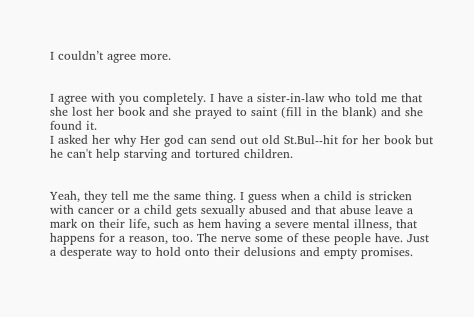I couldn’t agree more.


I agree with you completely. I have a sister-in-law who told me that she lost her book and she prayed to saint (fill in the blank) and she found it.
I asked her why Her god can send out old St.Bul--hit for her book but he can't help starving and tortured children.


Yeah, they tell me the same thing. I guess when a child is stricken with cancer or a child gets sexually abused and that abuse leave a mark on their life, such as hem having a severe mental illness, that happens for a reason, too. The nerve some of these people have. Just a desperate way to hold onto their delusions and empty promises.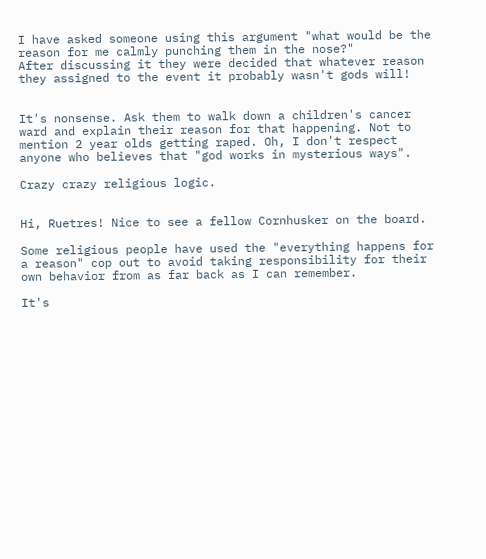I have asked someone using this argument "what would be the reason for me calmly punching them in the nose?"
After discussing it they were decided that whatever reason they assigned to the event it probably wasn't gods will!


It's nonsense. Ask them to walk down a children's cancer ward and explain their reason for that happening. Not to mention 2 year olds getting raped. Oh, I don't respect anyone who believes that "god works in mysterious ways".

Crazy crazy religious logic.


Hi, Ruetres! Nice to see a fellow Cornhusker on the board.

Some religious people have used the "everything happens for a reason" cop out to avoid taking responsibility for their own behavior from as far back as I can remember.

It's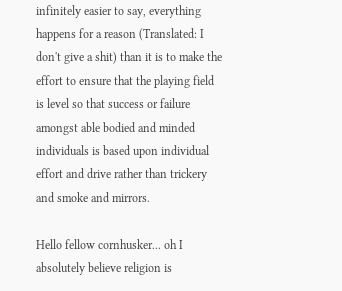infinitely easier to say, everything happens for a reason (Translated: I don't give a shit) than it is to make the effort to ensure that the playing field is level so that success or failure amongst able bodied and minded individuals is based upon individual effort and drive rather than trickery and smoke and mirrors.

Hello fellow cornhusker... oh I absolutely believe religion is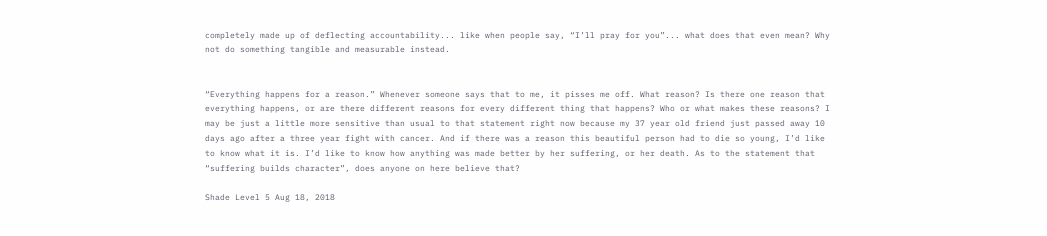completely made up of deflecting accountability... like when people say, “I’ll pray for you”... what does that even mean? Why not do something tangible and measurable instead.


“Everything happens for a reason.” Whenever someone says that to me, it pisses me off. What reason? Is there one reason that everything happens, or are there different reasons for every different thing that happens? Who or what makes these reasons? I may be just a little more sensitive than usual to that statement right now because my 37 year old friend just passed away 10 days ago after a three year fight with cancer. And if there was a reason this beautiful person had to die so young, I’d like to know what it is. I’d like to know how anything was made better by her suffering, or her death. As to the statement that “suffering builds character”, does anyone on here believe that?

Shade Level 5 Aug 18, 2018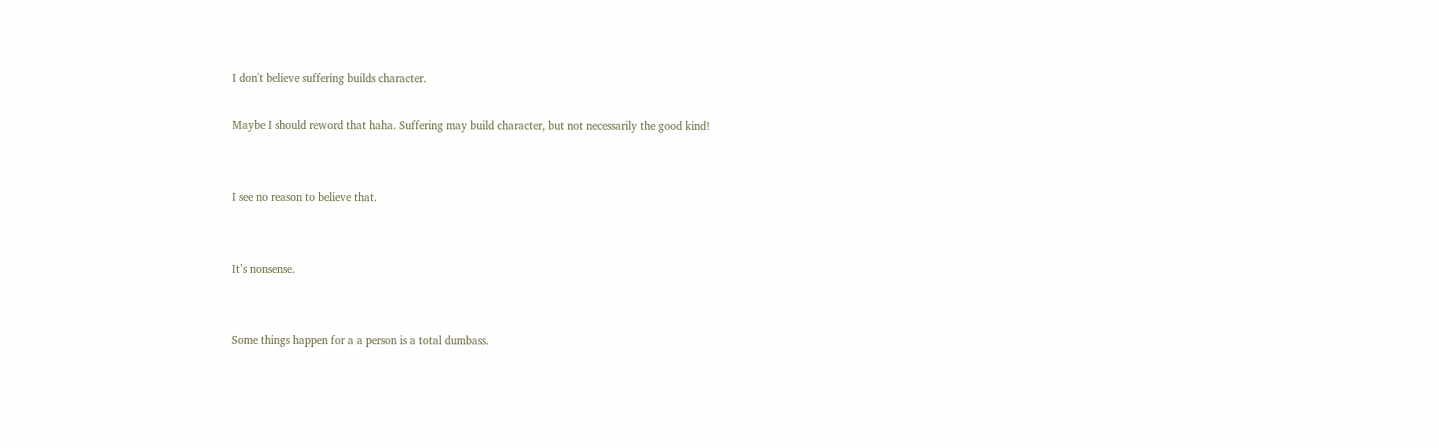I don't believe suffering builds character.

Maybe I should reword that haha. Suffering may build character, but not necessarily the good kind!


I see no reason to believe that.


It’s nonsense.


Some things happen for a a person is a total dumbass.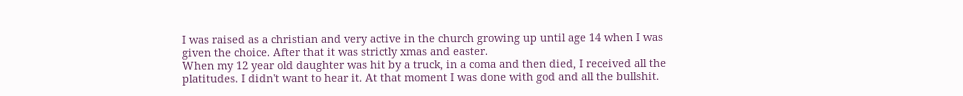I was raised as a christian and very active in the church growing up until age 14 when I was given the choice. After that it was strictly xmas and easter.
When my 12 year old daughter was hit by a truck, in a coma and then died, I received all the platitudes. I didn't want to hear it. At that moment I was done with god and all the bullshit.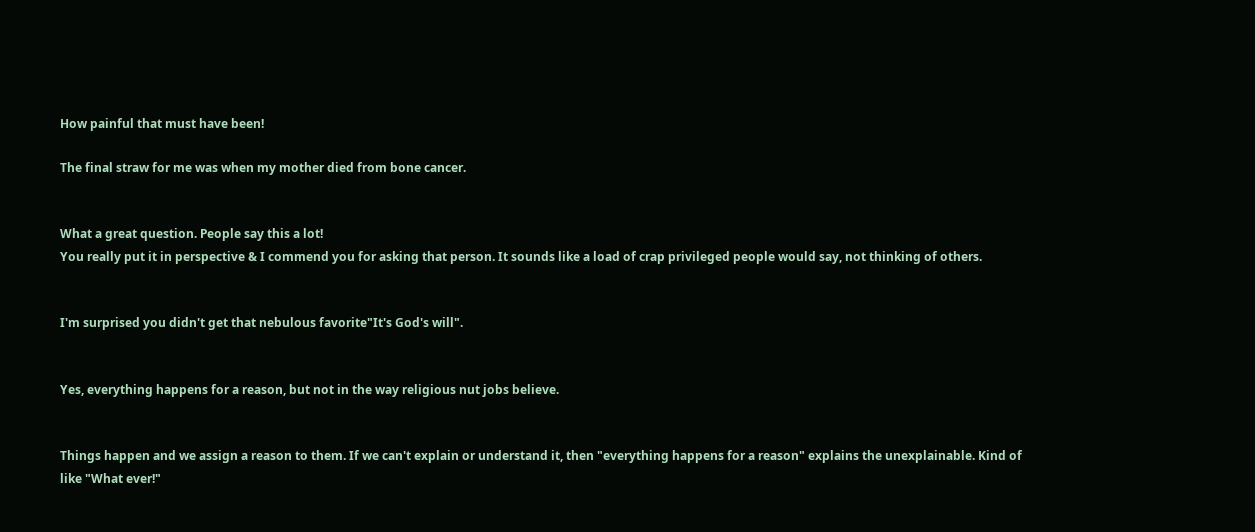How painful that must have been!

The final straw for me was when my mother died from bone cancer.


What a great question. People say this a lot!
You really put it in perspective & I commend you for asking that person. It sounds like a load of crap privileged people would say, not thinking of others.


I'm surprised you didn't get that nebulous favorite"It's God's will".


Yes, everything happens for a reason, but not in the way religious nut jobs believe.


Things happen and we assign a reason to them. If we can't explain or understand it, then "everything happens for a reason" explains the unexplainable. Kind of like "What ever!"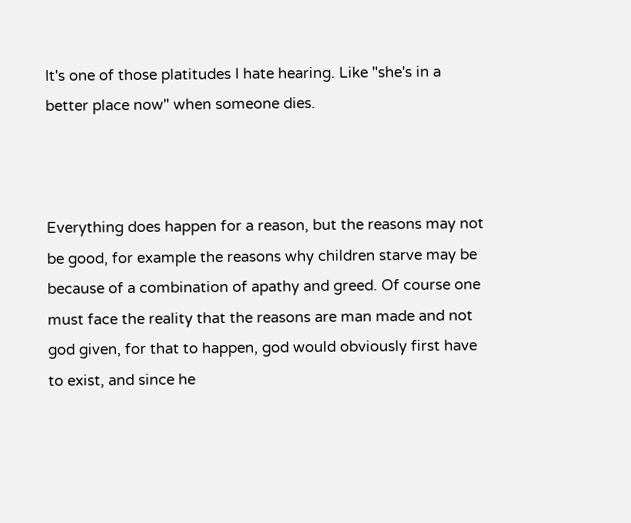It's one of those platitudes I hate hearing. Like "she's in a better place now" when someone dies.



Everything does happen for a reason, but the reasons may not be good, for example the reasons why children starve may be because of a combination of apathy and greed. Of course one must face the reality that the reasons are man made and not god given, for that to happen, god would obviously first have to exist, and since he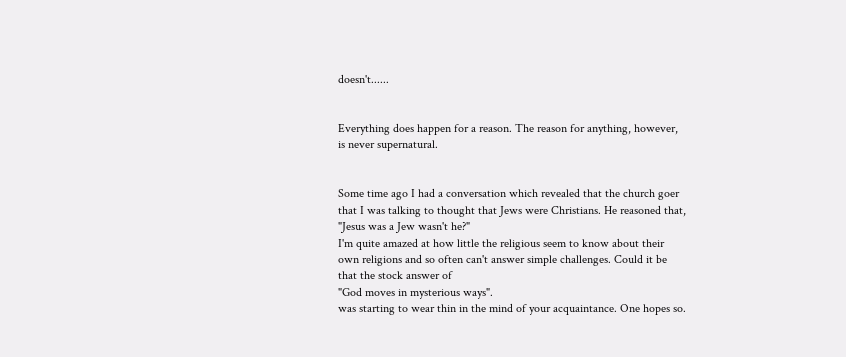doesn't......


Everything does happen for a reason. The reason for anything, however, is never supernatural.


Some time ago I had a conversation which revealed that the church goer that I was talking to thought that Jews were Christians. He reasoned that,
"Jesus was a Jew wasn't he?"
I'm quite amazed at how little the religious seem to know about their own religions and so often can't answer simple challenges. Could it be that the stock answer of
"God moves in mysterious ways".
was starting to wear thin in the mind of your acquaintance. One hopes so.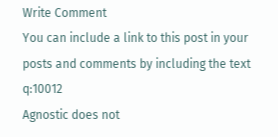Write Comment
You can include a link to this post in your posts and comments by including the text q:10012
Agnostic does not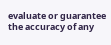evaluate or guarantee the accuracy of any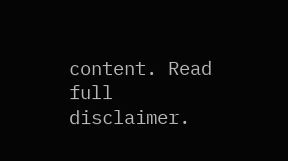content. Read full disclaimer.